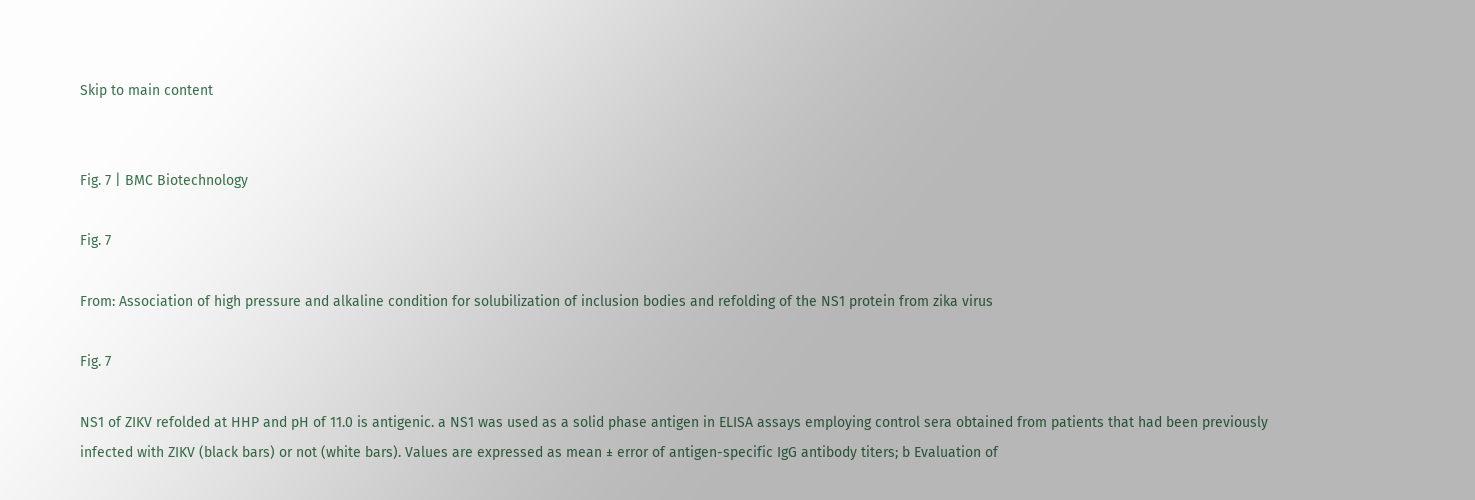Skip to main content


Fig. 7 | BMC Biotechnology

Fig. 7

From: Association of high pressure and alkaline condition for solubilization of inclusion bodies and refolding of the NS1 protein from zika virus

Fig. 7

NS1 of ZIKV refolded at HHP and pH of 11.0 is antigenic. a NS1 was used as a solid phase antigen in ELISA assays employing control sera obtained from patients that had been previously infected with ZIKV (black bars) or not (white bars). Values are expressed as mean ± error of antigen-specific IgG antibody titers; b Evaluation of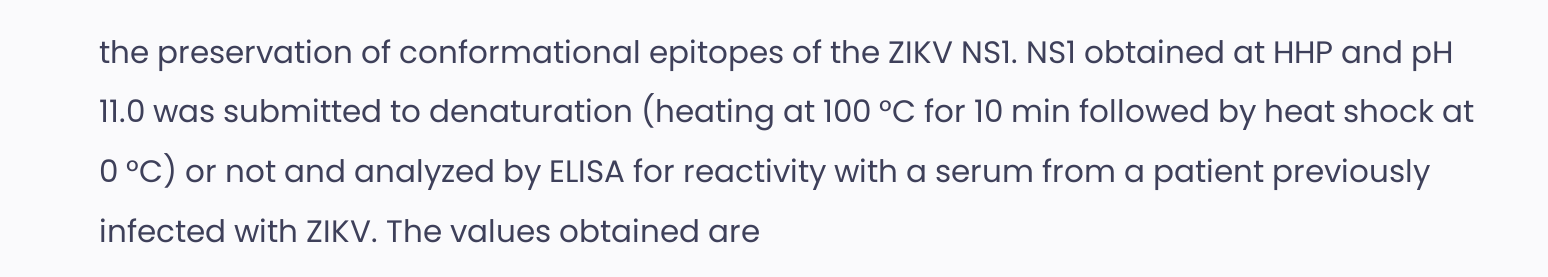the preservation of conformational epitopes of the ZIKV NS1. NS1 obtained at HHP and pH 11.0 was submitted to denaturation (heating at 100 °C for 10 min followed by heat shock at 0 °C) or not and analyzed by ELISA for reactivity with a serum from a patient previously infected with ZIKV. The values obtained are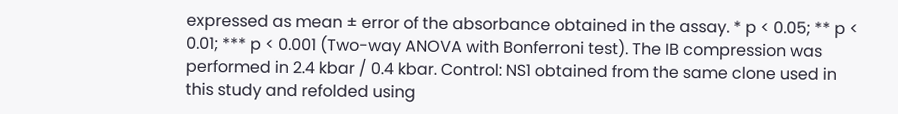expressed as mean ± error of the absorbance obtained in the assay. * p < 0.05; ** p < 0.01; *** p < 0.001 (Two-way ANOVA with Bonferroni test). The IB compression was performed in 2.4 kbar / 0.4 kbar. Control: NS1 obtained from the same clone used in this study and refolded using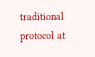traditional protocol at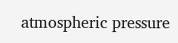atmospheric pressure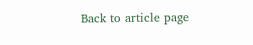Back to article page